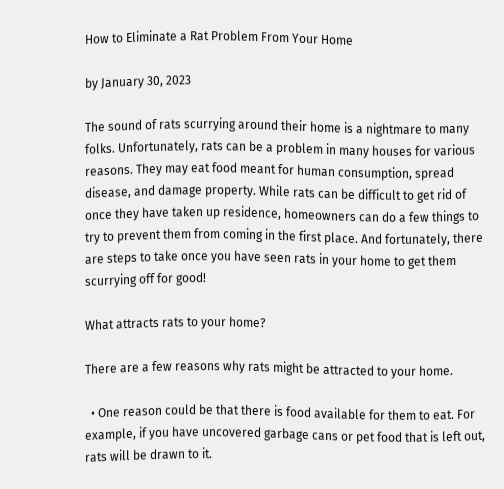How to Eliminate a Rat Problem From Your Home

by January 30, 2023

The sound of rats scurrying around their home is a nightmare to many folks. Unfortunately, rats can be a problem in many houses for various reasons. They may eat food meant for human consumption, spread disease, and damage property. While rats can be difficult to get rid of once they have taken up residence, homeowners can do a few things to try to prevent them from coming in the first place. And fortunately, there are steps to take once you have seen rats in your home to get them scurrying off for good!

What attracts rats to your home?

There are a few reasons why rats might be attracted to your home.

  • One reason could be that there is food available for them to eat. For example, if you have uncovered garbage cans or pet food that is left out, rats will be drawn to it.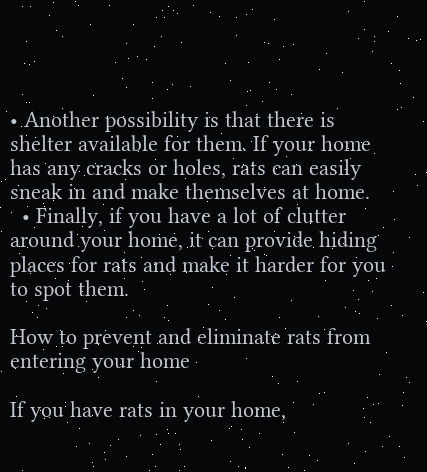• Another possibility is that there is shelter available for them. If your home has any cracks or holes, rats can easily sneak in and make themselves at home.
  • Finally, if you have a lot of clutter around your home, it can provide hiding places for rats and make it harder for you to spot them.

How to prevent and eliminate rats from entering your home

If you have rats in your home,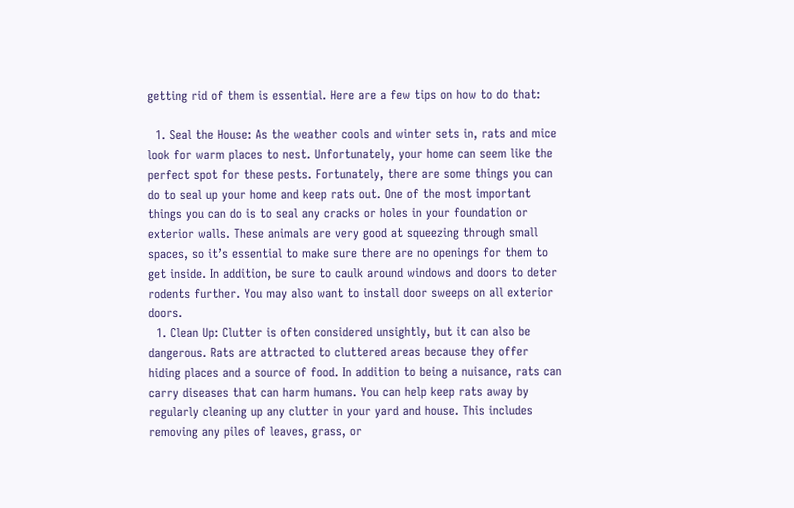getting rid of them is essential. Here are a few tips on how to do that:

  1. Seal the House: As the weather cools and winter sets in, rats and mice look for warm places to nest. Unfortunately, your home can seem like the perfect spot for these pests. Fortunately, there are some things you can do to seal up your home and keep rats out. One of the most important things you can do is to seal any cracks or holes in your foundation or exterior walls. These animals are very good at squeezing through small spaces, so it’s essential to make sure there are no openings for them to get inside. In addition, be sure to caulk around windows and doors to deter rodents further. You may also want to install door sweeps on all exterior doors.
  1. Clean Up: Clutter is often considered unsightly, but it can also be dangerous. Rats are attracted to cluttered areas because they offer hiding places and a source of food. In addition to being a nuisance, rats can carry diseases that can harm humans. You can help keep rats away by regularly cleaning up any clutter in your yard and house. This includes removing any piles of leaves, grass, or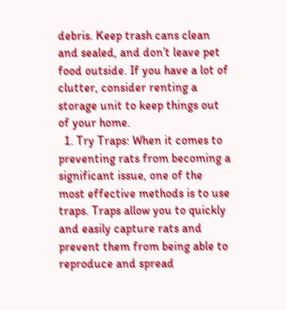debris. Keep trash cans clean and sealed, and don’t leave pet food outside. If you have a lot of clutter, consider renting a storage unit to keep things out of your home.
  1. Try Traps: When it comes to preventing rats from becoming a significant issue, one of the most effective methods is to use traps. Traps allow you to quickly and easily capture rats and prevent them from being able to reproduce and spread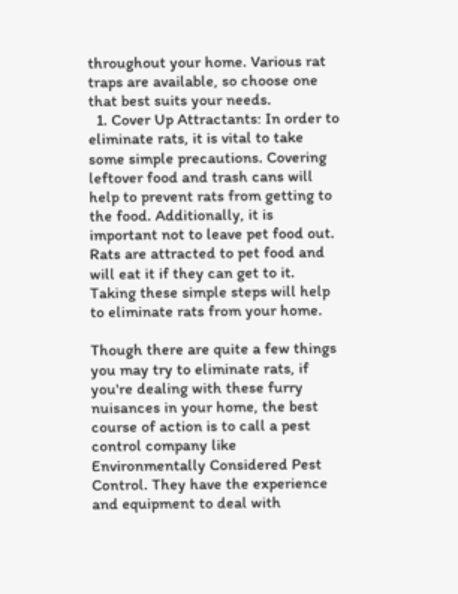throughout your home. Various rat traps are available, so choose one that best suits your needs.
  1. Cover Up Attractants: In order to eliminate rats, it is vital to take some simple precautions. Covering leftover food and trash cans will help to prevent rats from getting to the food. Additionally, it is important not to leave pet food out. Rats are attracted to pet food and will eat it if they can get to it. Taking these simple steps will help to eliminate rats from your home.

Though there are quite a few things you may try to eliminate rats, if you're dealing with these furry nuisances in your home, the best course of action is to call a pest control company like Environmentally Considered Pest Control. They have the experience and equipment to deal with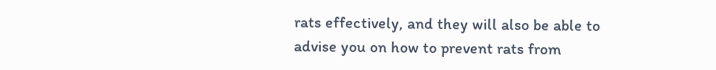rats effectively, and they will also be able to advise you on how to prevent rats from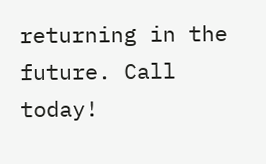returning in the future. Call today!